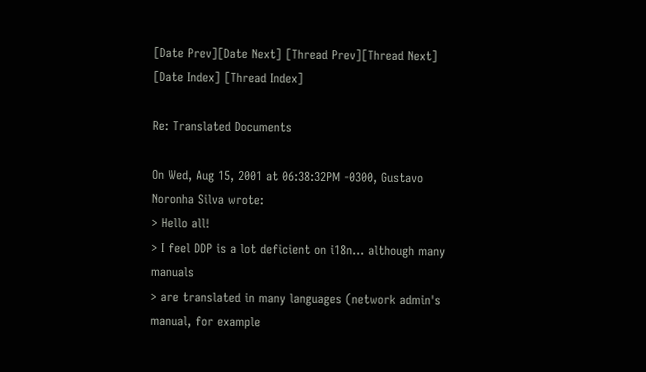[Date Prev][Date Next] [Thread Prev][Thread Next] [Date Index] [Thread Index]

Re: Translated Documents

On Wed, Aug 15, 2001 at 06:38:32PM -0300, Gustavo Noronha Silva wrote:
> Hello all!
> I feel DDP is a lot deficient on i18n... although many manuals
> are translated in many languages (network admin's manual, for example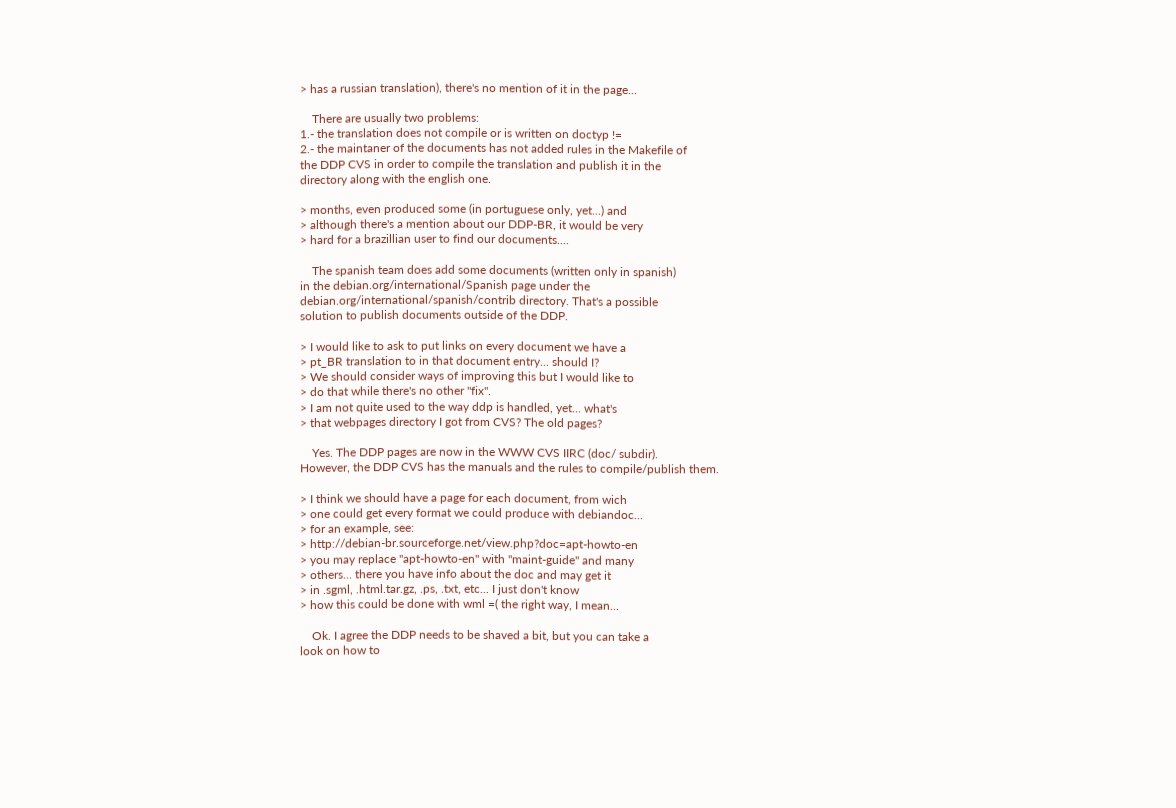> has a russian translation), there's no mention of it in the page...

    There are usually two problems:
1.- the translation does not compile or is written on doctyp !=
2.- the maintaner of the documents has not added rules in the Makefile of
the DDP CVS in order to compile the translation and publish it in the
directory along with the english one.

> months, even produced some (in portuguese only, yet...) and
> although there's a mention about our DDP-BR, it would be very
> hard for a brazillian user to find our documents....

    The spanish team does add some documents (written only in spanish)
in the debian.org/international/Spanish page under the
debian.org/international/spanish/contrib directory. That's a possible
solution to publish documents outside of the DDP.

> I would like to ask to put links on every document we have a
> pt_BR translation to in that document entry... should I?
> We should consider ways of improving this but I would like to
> do that while there's no other "fix".
> I am not quite used to the way ddp is handled, yet... what's
> that webpages directory I got from CVS? The old pages?

    Yes. The DDP pages are now in the WWW CVS IIRC (doc/ subdir).
However, the DDP CVS has the manuals and the rules to compile/publish them.

> I think we should have a page for each document, from wich
> one could get every format we could produce with debiandoc...
> for an example, see:
> http://debian-br.sourceforge.net/view.php?doc=apt-howto-en
> you may replace "apt-howto-en" with "maint-guide" and many
> others... there you have info about the doc and may get it
> in .sgml, .html.tar.gz, .ps, .txt, etc... I just don't know
> how this could be done with wml =( the right way, I mean...

    Ok. I agree the DDP needs to be shaved a bit, but you can take a
look on how to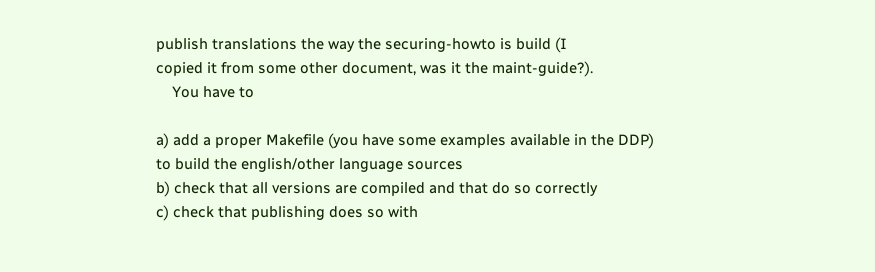publish translations the way the securing-howto is build (I
copied it from some other document, was it the maint-guide?).
    You have to

a) add a proper Makefile (you have some examples available in the DDP)
to build the english/other language sources
b) check that all versions are compiled and that do so correctly
c) check that publishing does so with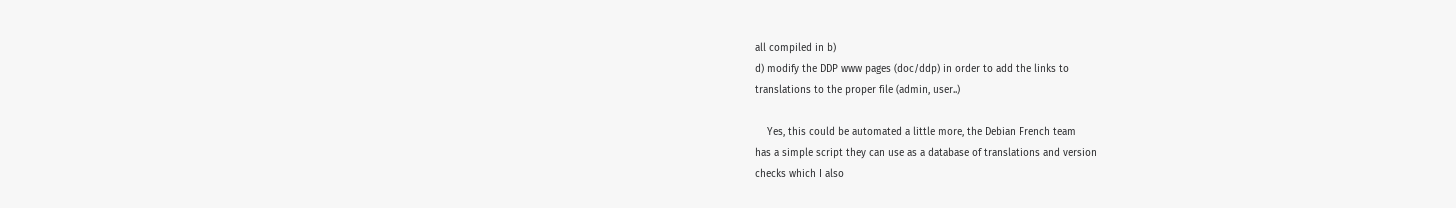all compiled in b)
d) modify the DDP www pages (doc/ddp) in order to add the links to
translations to the proper file (admin, user..)

    Yes, this could be automated a little more, the Debian French team
has a simple script they can use as a database of translations and version
checks which I also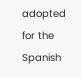adopted for the Spanish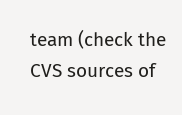team (check the CVS sources of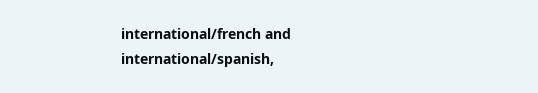international/french and international/spanish,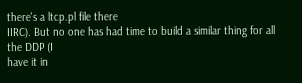there's a ltcp.pl file there
IIRC). But no one has had time to build a similar thing for all the DDP (I
have it in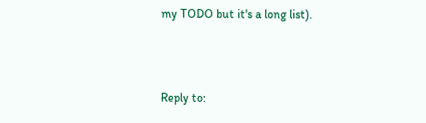my TODO but it's a long list).



Reply to: